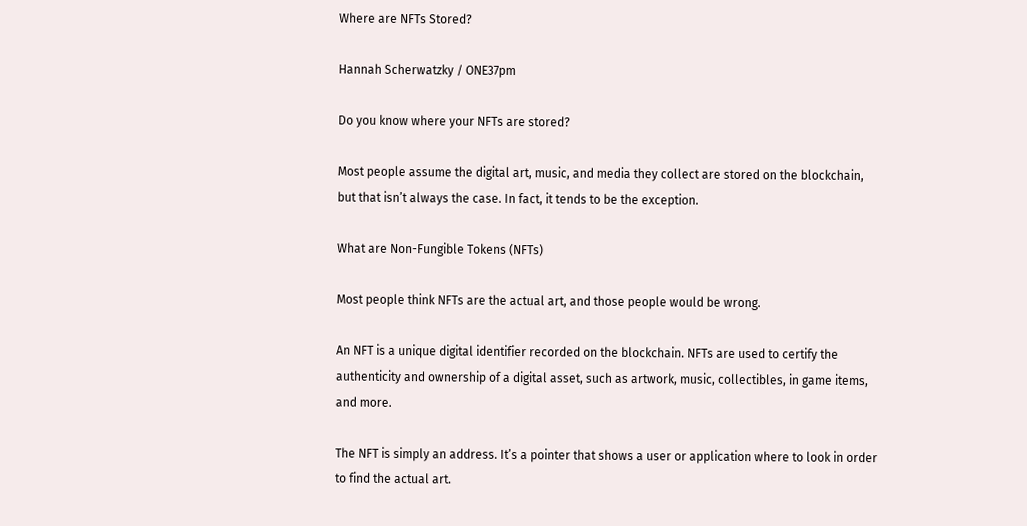Where are NFTs Stored?

Hannah Scherwatzky / ONE37pm

Do you know where your NFTs are stored?

Most people assume the digital art, music, and media they collect are stored on the blockchain, but that isn’t always the case. In fact, it tends to be the exception.

What are Non-Fungible Tokens (NFTs)

Most people think NFTs are the actual art, and those people would be wrong.

An NFT is a unique digital identifier recorded on the blockchain. NFTs are used to certify the authenticity and ownership of a digital asset, such as artwork, music, collectibles, in game items, and more.

The NFT is simply an address. It’s a pointer that shows a user or application where to look in order to find the actual art.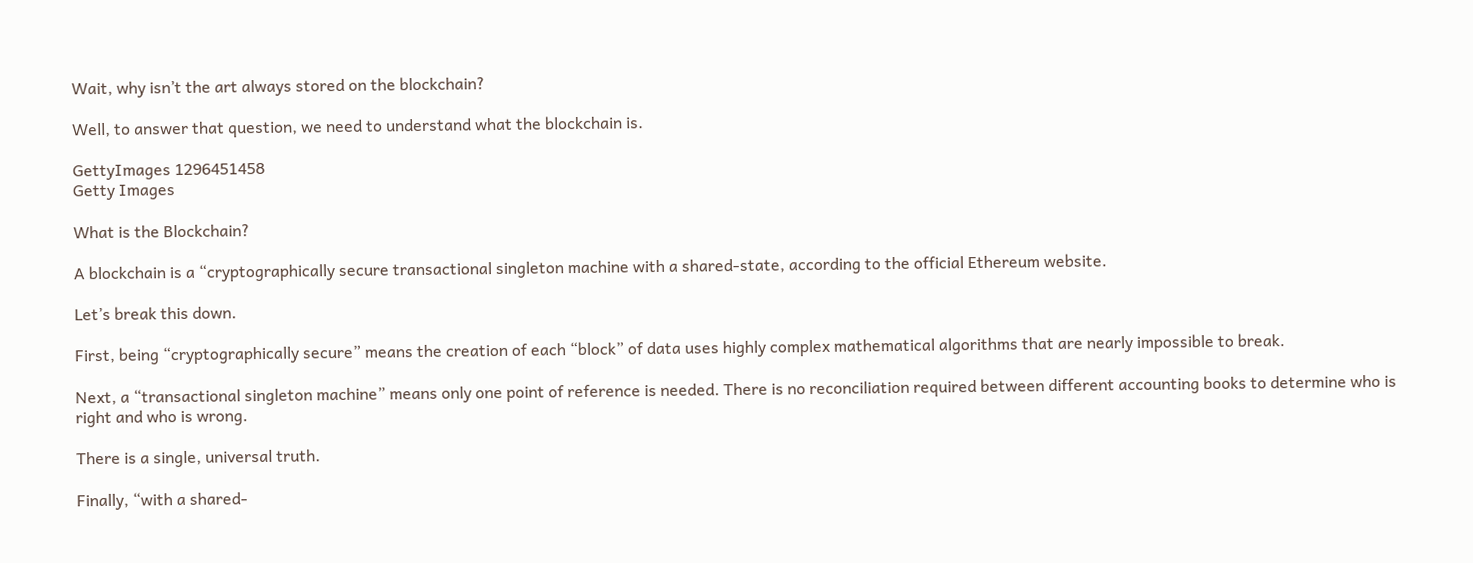Wait, why isn’t the art always stored on the blockchain?

Well, to answer that question, we need to understand what the blockchain is.

GettyImages 1296451458
Getty Images

What is the Blockchain?

A blockchain is a “cryptographically secure transactional singleton machine with a shared-state, according to the official Ethereum website.

Let’s break this down.

First, being “cryptographically secure” means the creation of each “block” of data uses highly complex mathematical algorithms that are nearly impossible to break.

Next, a “transactional singleton machine” means only one point of reference is needed. There is no reconciliation required between different accounting books to determine who is right and who is wrong.

There is a single, universal truth.

Finally, “with a shared-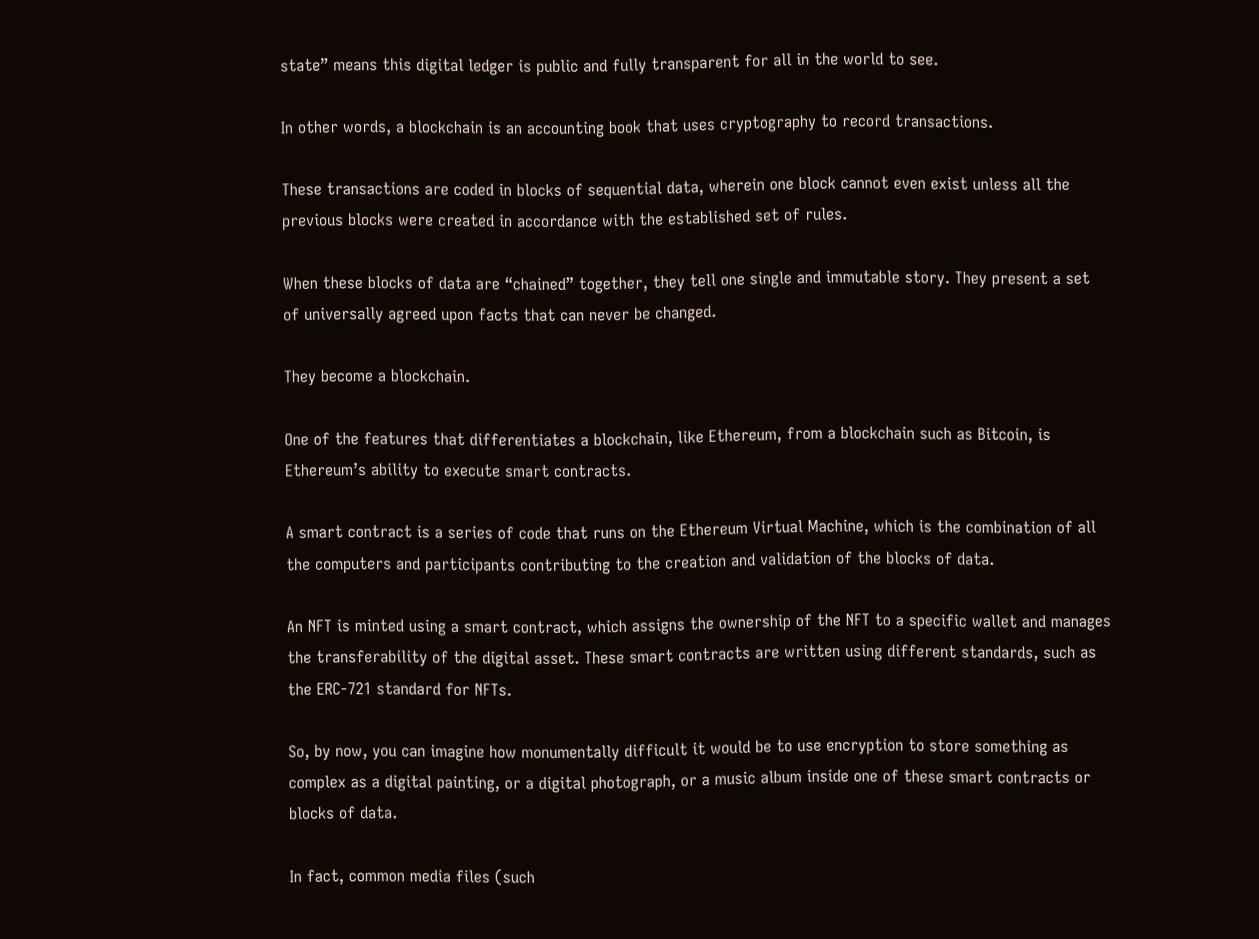state” means this digital ledger is public and fully transparent for all in the world to see.

In other words, a blockchain is an accounting book that uses cryptography to record transactions.

These transactions are coded in blocks of sequential data, wherein one block cannot even exist unless all the previous blocks were created in accordance with the established set of rules.

When these blocks of data are “chained” together, they tell one single and immutable story. They present a set of universally agreed upon facts that can never be changed.

They become a blockchain.

One of the features that differentiates a blockchain, like Ethereum, from a blockchain such as Bitcoin, is Ethereum’s ability to execute smart contracts.

A smart contract is a series of code that runs on the Ethereum Virtual Machine, which is the combination of all the computers and participants contributing to the creation and validation of the blocks of data.

An NFT is minted using a smart contract, which assigns the ownership of the NFT to a specific wallet and manages the transferability of the digital asset. These smart contracts are written using different standards, such as the ERC-721 standard for NFTs.

So, by now, you can imagine how monumentally difficult it would be to use encryption to store something as complex as a digital painting, or a digital photograph, or a music album inside one of these smart contracts or blocks of data.

In fact, common media files (such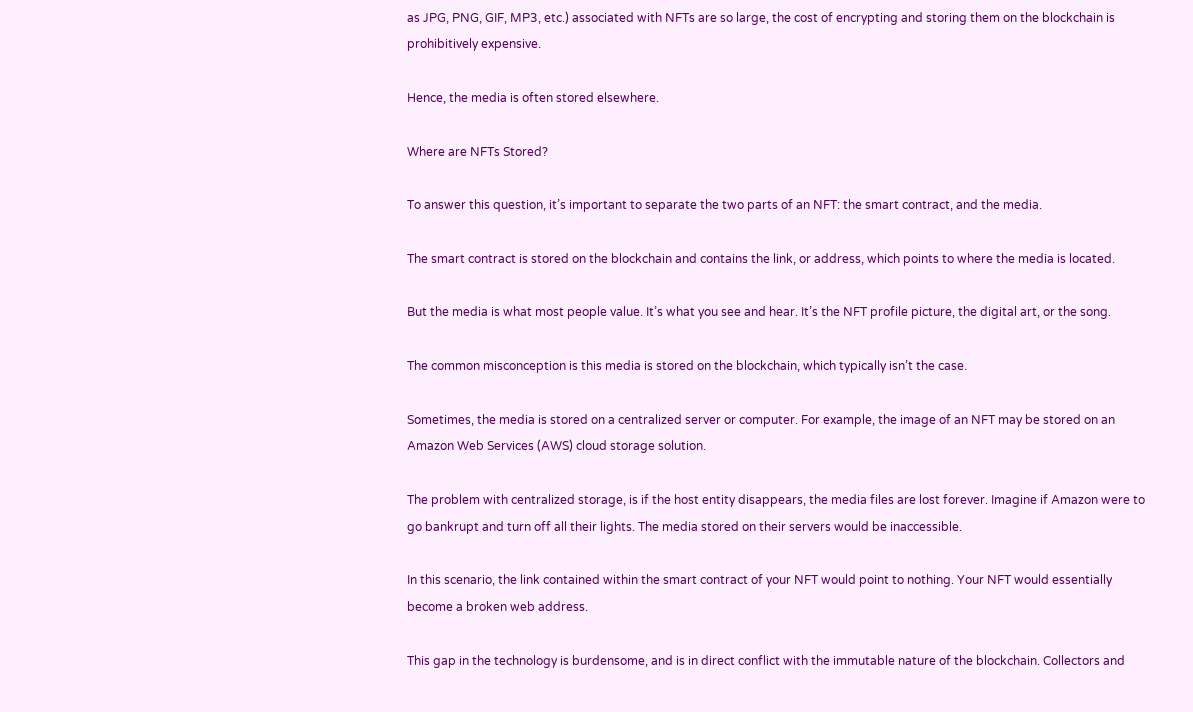as JPG, PNG, GIF, MP3, etc.) associated with NFTs are so large, the cost of encrypting and storing them on the blockchain is prohibitively expensive.

Hence, the media is often stored elsewhere.

Where are NFTs Stored?

To answer this question, it’s important to separate the two parts of an NFT: the smart contract, and the media.

The smart contract is stored on the blockchain and contains the link, or address, which points to where the media is located.

But the media is what most people value. It’s what you see and hear. It’s the NFT profile picture, the digital art, or the song.

The common misconception is this media is stored on the blockchain, which typically isn’t the case.

Sometimes, the media is stored on a centralized server or computer. For example, the image of an NFT may be stored on an Amazon Web Services (AWS) cloud storage solution.

The problem with centralized storage, is if the host entity disappears, the media files are lost forever. Imagine if Amazon were to go bankrupt and turn off all their lights. The media stored on their servers would be inaccessible.

In this scenario, the link contained within the smart contract of your NFT would point to nothing. Your NFT would essentially become a broken web address.

This gap in the technology is burdensome, and is in direct conflict with the immutable nature of the blockchain. Collectors and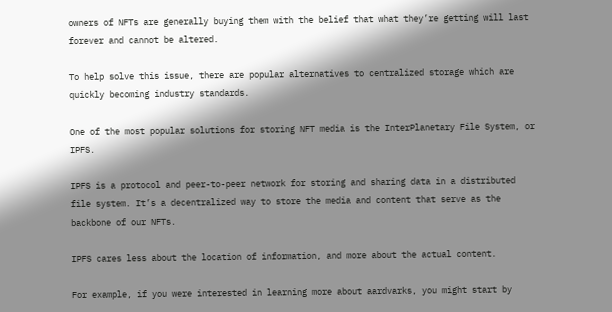owners of NFTs are generally buying them with the belief that what they’re getting will last forever and cannot be altered.

To help solve this issue, there are popular alternatives to centralized storage which are quickly becoming industry standards.

One of the most popular solutions for storing NFT media is the InterPlanetary File System, or IPFS.

IPFS is a protocol and peer-to-peer network for storing and sharing data in a distributed file system. It’s a decentralized way to store the media and content that serve as the backbone of our NFTs.

IPFS cares less about the location of information, and more about the actual content.

For example, if you were interested in learning more about aardvarks, you might start by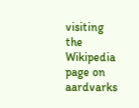visiting the Wikipedia page on aardvarks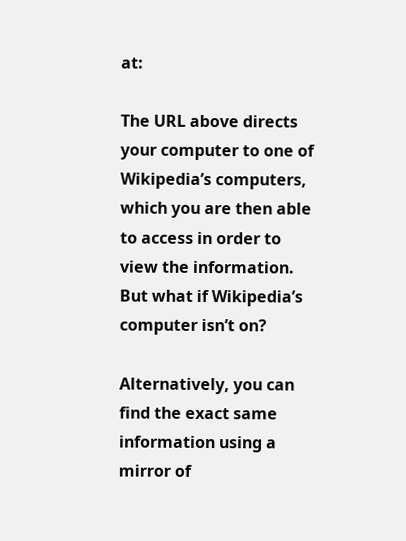at:

The URL above directs your computer to one of Wikipedia’s computers, which you are then able to access in order to view the information.  But what if Wikipedia’s computer isn’t on?

Alternatively, you can find the exact same information using a mirror of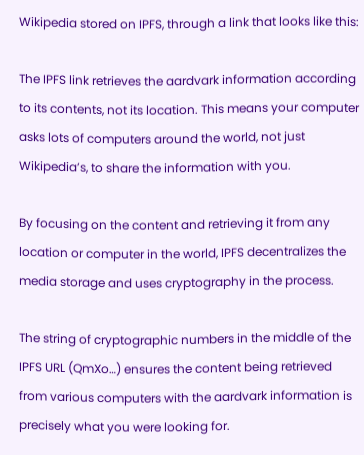Wikipedia stored on IPFS, through a link that looks like this:

The IPFS link retrieves the aardvark information according to its contents, not its location. This means your computer asks lots of computers around the world, not just Wikipedia’s, to share the information with you.

By focusing on the content and retrieving it from any location or computer in the world, IPFS decentralizes the media storage and uses cryptography in the process.

The string of cryptographic numbers in the middle of the IPFS URL (QmXo…) ensures the content being retrieved from various computers with the aardvark information is precisely what you were looking for.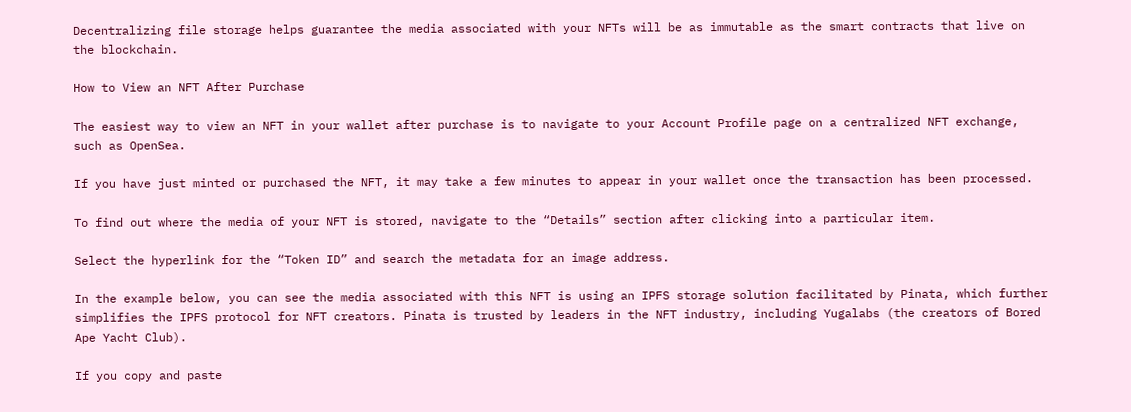Decentralizing file storage helps guarantee the media associated with your NFTs will be as immutable as the smart contracts that live on the blockchain.

How to View an NFT After Purchase

The easiest way to view an NFT in your wallet after purchase is to navigate to your Account Profile page on a centralized NFT exchange, such as OpenSea.

If you have just minted or purchased the NFT, it may take a few minutes to appear in your wallet once the transaction has been processed.

To find out where the media of your NFT is stored, navigate to the “Details” section after clicking into a particular item.

Select the hyperlink for the “Token ID” and search the metadata for an image address.

In the example below, you can see the media associated with this NFT is using an IPFS storage solution facilitated by Pinata, which further simplifies the IPFS protocol for NFT creators. Pinata is trusted by leaders in the NFT industry, including Yugalabs (the creators of Bored Ape Yacht Club).

If you copy and paste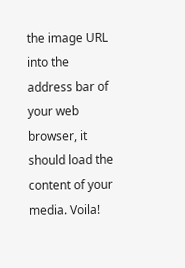the image URL into the address bar of your web browser, it should load the content of your media. Voila!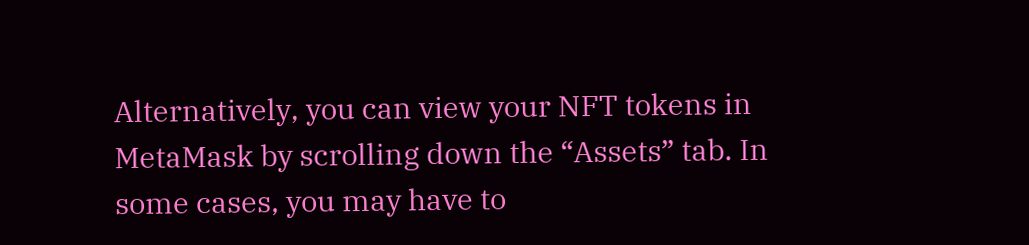Alternatively, you can view your NFT tokens in MetaMask by scrolling down the “Assets” tab. In some cases, you may have to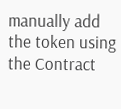manually add the token using the Contract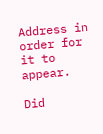Address in order for it to appear.

Did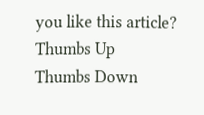you like this article?
Thumbs Up
Thumbs Down